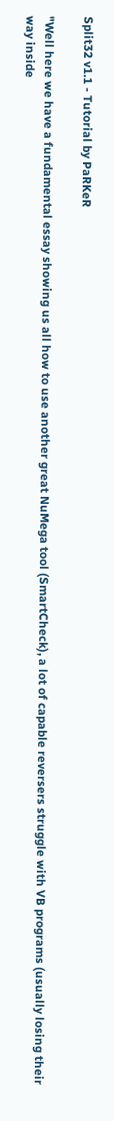Split32 v1.1 - Tutorial by PaRKeR

"Well here we have a fundamental essay showing us all how to use another great NuMega tool (SmartCheck), a lot of capable reversers struggle with VB programs (usually losing their way inside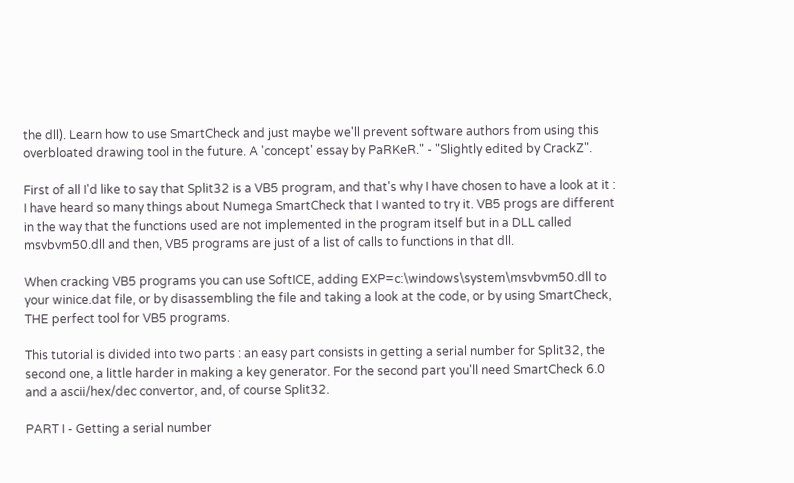the dll). Learn how to use SmartCheck and just maybe we'll prevent software authors from using this overbloated drawing tool in the future. A 'concept' essay by PaRKeR." - "Slightly edited by CrackZ".

First of all I'd like to say that Split32 is a VB5 program, and that's why I have chosen to have a look at it : I have heard so many things about Numega SmartCheck that I wanted to try it. VB5 progs are different in the way that the functions used are not implemented in the program itself but in a DLL called msvbvm50.dll and then, VB5 programs are just of a list of calls to functions in that dll.

When cracking VB5 programs you can use SoftICE, adding EXP=c:\windows\system\msvbvm50.dll to your winice.dat file, or by disassembling the file and taking a look at the code, or by using SmartCheck, THE perfect tool for VB5 programs.

This tutorial is divided into two parts : an easy part consists in getting a serial number for Split32, the second one, a little harder in making a key generator. For the second part you'll need SmartCheck 6.0 and a ascii/hex/dec convertor, and, of course Split32.

PART I - Getting a serial number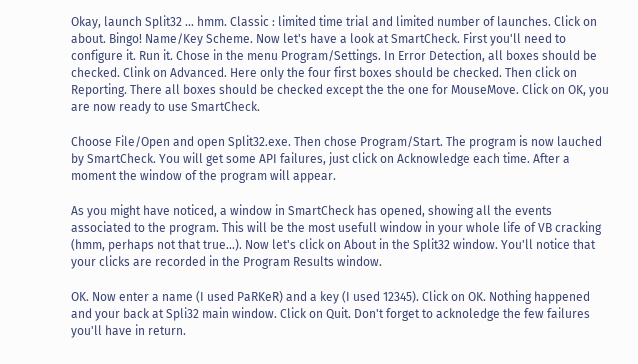Okay, launch Split32 ... hmm. Classic : limited time trial and limited number of launches. Click on about. Bingo! Name/Key Scheme. Now let's have a look at SmartCheck. First you'll need to configure it. Run it. Chose in the menu Program/Settings. In Error Detection, all boxes should be checked. Clink on Advanced. Here only the four first boxes should be checked. Then click on Reporting. There all boxes should be checked except the the one for MouseMove. Click on OK, you are now ready to use SmartCheck.

Choose File/Open and open Split32.exe. Then chose Program/Start. The program is now lauched by SmartCheck. You will get some API failures, just click on Acknowledge each time. After a moment the window of the program will appear.

As you might have noticed, a window in SmartCheck has opened, showing all the events associated to the program. This will be the most usefull window in your whole life of VB cracking (hmm, perhaps not that true...). Now let's click on About in the Split32 window. You'll notice that your clicks are recorded in the Program Results window.

OK. Now enter a name (I used PaRKeR) and a key (I used 12345). Click on OK. Nothing happened and your back at Spli32 main window. Click on Quit. Don't forget to acknoledge the few failures you'll have in return.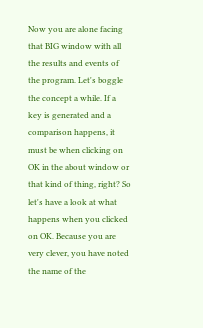Now you are alone facing that BIG window with all the results and events of the program. Let's boggle the concept a while. If a key is generated and a comparison happens, it must be when clicking on OK in the about window or that kind of thing, right? So let's have a look at what happens when you clicked on OK. Because you are very clever, you have noted the name of the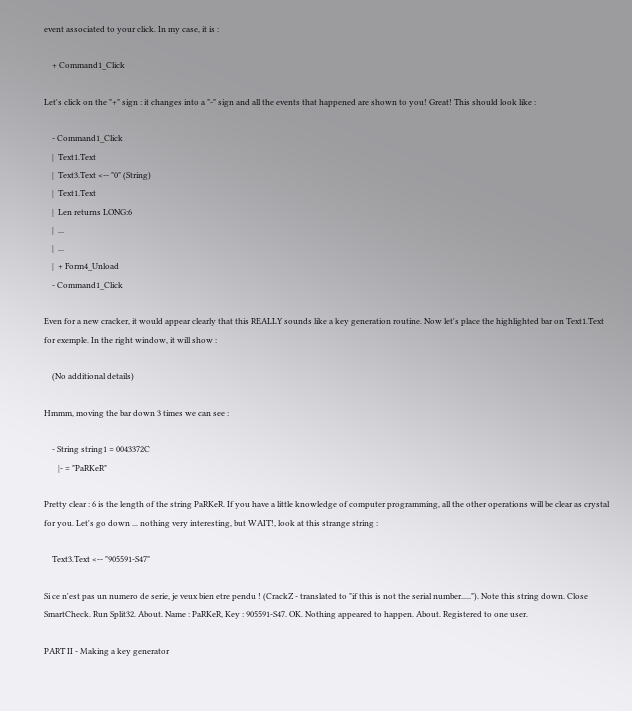event associated to your click. In my case, it is :

    + Command1_Click

Let's click on the "+" sign : it changes into a "-" sign and all the events that happened are shown to you! Great! This should look like :

    - Command1_Click
    |  Text1.Text
    |  Text3.Text <-- "0" (String)
    |  Text1.Text
    |  Len returns LONG:6
    |  ...
    |  ...
    |  + Form4_Unload
    - Command1_Click

Even for a new cracker, it would appear clearly that this REALLY sounds like a key generation routine. Now let's place the highlighted bar on Text1.Text for exemple. In the right window, it will show :

    (No additional details)

Hmmm, moving the bar down 3 times we can see :

    - String string1 = 0043372C
       |- = "PaRKeR"

Pretty clear : 6 is the length of the string PaRKeR. If you have a little knowledge of computer programming, all the other operations will be clear as crystal for you. Let's go down ... nothing very interesting, but WAIT!, look at this strange string :

    Text3.Text <-- "905591-S47"

Si ce n'est pas un numero de serie, je veux bien etre pendu ! (CrackZ - translated to "if this is not the serial number....."). Note this string down. Close SmartCheck. Run Split32. About. Name : PaRKeR, Key : 905591-S47. OK. Nothing appeared to happen. About. Registered to one user.

PART II - Making a key generator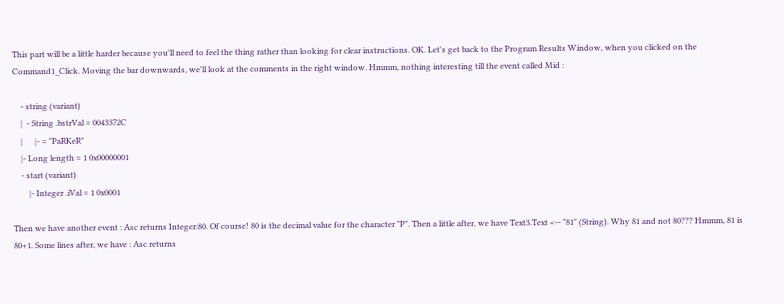This part will be a little harder because you'll need to feel the thing rather than looking for clear instructions. OK. Let's get back to the Program Results Window, when you clicked on the Command1_Click. Moving the bar downwards, we'll look at the comments in the right window. Hmmm, nothing interesting till the event called Mid :

    - string (variant)
    |  - String .bstrVal = 0043372C
    |      |- = "PaRKeR"
    |- Long length = 1 0x00000001
    - start (variant)
        |- Integer .iVal = 1 0x0001

Then we have another event : Asc returns Integer:80. Of course! 80 is the decimal value for the character "P". Then a little after, we have Text3.Text <-- "81" (String). Why 81 and not 80??? Hmmm, 81 is 80+1. Some lines after, we have : Asc returns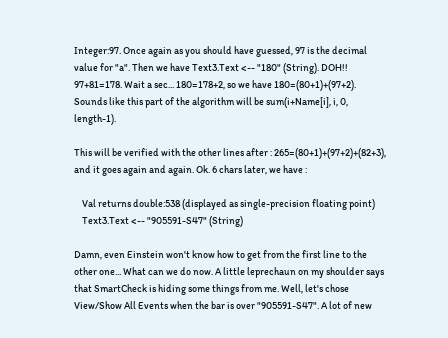Integer:97. Once again as you should have guessed, 97 is the decimal value for "a". Then we have Text3.Text <-- "180" (String). DOH!! 97+81=178. Wait a sec... 180=178+2, so we have 180=(80+1)+(97+2). Sounds like this part of the algorithm will be sum(i+Name[i], i, 0, length-1).

This will be verified with the other lines after : 265=(80+1)+(97+2)+(82+3), and it goes again and again. Ok. 6 chars later, we have :

    Val returns double:538 (displayed as single-precision floating point)
    Text3.Text <-- "905591-S47" (String)

Damn, even Einstein won't know how to get from the first line to the other one... What can we do now. A little leprechaun on my shoulder says that SmartCheck is hiding some things from me. Well, let's chose View/Show All Events when the bar is over "905591-S47". A lot of new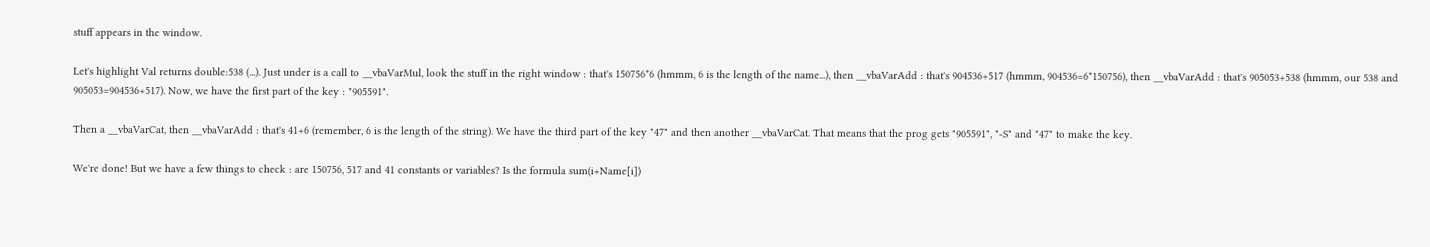stuff appears in the window.

Let's highlight Val returns double:538 (...). Just under is a call to __vbaVarMul, look the stuff in the right window : that's 150756*6 (hmmm, 6 is the length of the name...), then __vbaVarAdd : that's 904536+517 (hmmm, 904536=6*150756), then __vbaVarAdd : that's 905053+538 (hmmm, our 538 and 905053=904536+517). Now, we have the first part of the key : "905591".

Then a __vbaVarCat, then __vbaVarAdd : that's 41+6 (remember, 6 is the length of the string). We have the third part of the key "47" and then another __vbaVarCat. That means that the prog gets "905591", "-S" and "47" to make the key.

We're done! But we have a few things to check : are 150756, 517 and 41 constants or variables? Is the formula sum(i+Name[i])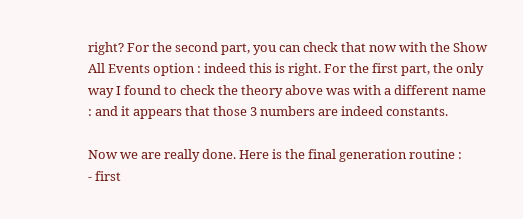right? For the second part, you can check that now with the Show All Events option : indeed this is right. For the first part, the only way I found to check the theory above was with a different name : and it appears that those 3 numbers are indeed constants.

Now we are really done. Here is the final generation routine :
- first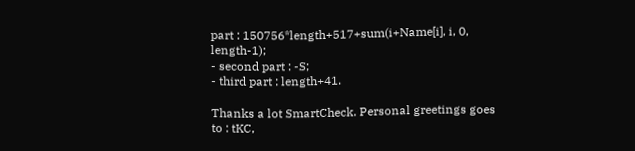part : 150756*length+517+sum(i+Name[i], i, 0, length-1);
- second part : -S;
- third part : length+41.

Thanks a lot SmartCheck. Personal greetings goes to : tKC,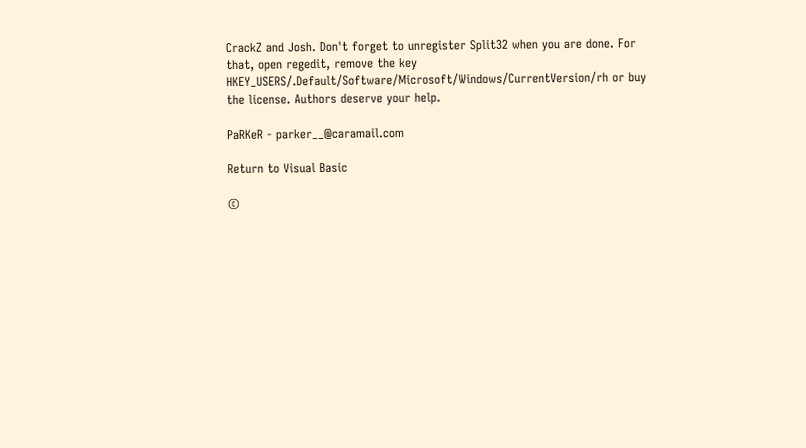CrackZ and Josh. Don't forget to unregister Split32 when you are done. For that, open regedit, remove the key HKEY_USERS/.Default/Software/Microsoft/Windows/CurrentVersion/rh or buy the license. Authors deserve your help.

PaRKeR - parker__@caramail.com

Return to Visual Basic

©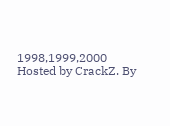1998,1999,2000 Hosted by CrackZ. By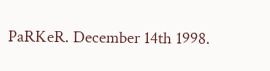PaRKeR. December 14th 1998.